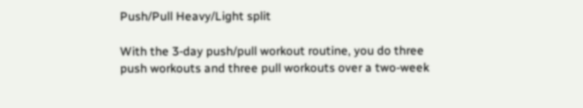Push/Pull Heavy/Light split

With the 3-day push/pull workout routine, you do three push workouts and three pull workouts over a two-week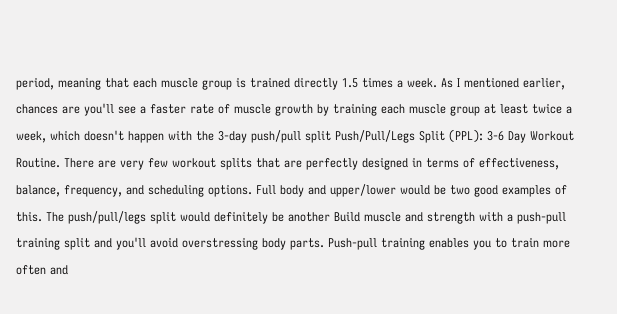period, meaning that each muscle group is trained directly 1.5 times a week. As I mentioned earlier, chances are you'll see a faster rate of muscle growth by training each muscle group at least twice a week, which doesn't happen with the 3-day push/pull split Push/Pull/Legs Split (PPL): 3-6 Day Workout Routine. There are very few workout splits that are perfectly designed in terms of effectiveness, balance, frequency, and scheduling options. Full body and upper/lower would be two good examples of this. The push/pull/legs split would definitely be another Build muscle and strength with a push-pull training split and you'll avoid overstressing body parts. Push-pull training enables you to train more often and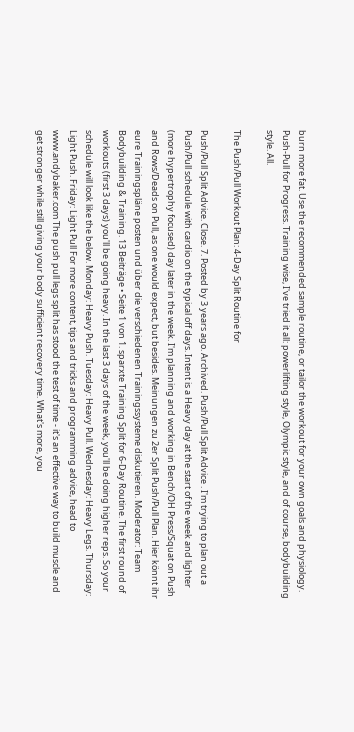burn more fat. Use the recommended sample routine, or tailor the workout for your own goals and physiology. Push-Pull for Progress. Training wise, I've tried it all: powerlifting style, Olympic style, and of course, bodybuilding style. All.

The Push/Pull Workout Plan: 4-Day Split Routine for

Push/Pull Split Advice. Close. 7. Posted by 3 years ago. Archived. Push/Pull Split Advice . I'm trying to plan out a Push/Pull schedule with cardio on the typical off days. Intent is a Heavy day at the start of the week and lighter (more hypertrophy focused) day later in the week. I'm planning and working in Bench/OH Press/Squat on Push and Rows/Deads on Pull, as one would expect, but besides. Meinungen zu 2er Split Push/Pull Plan. Hier könnt ihr eure Trainingspläne posten und über die verschiedenen Trainingssysteme diskutieren. Moderator: Team Bodybuilding & Training. 13 Beiträge • Seite 1 von 1. sparxte Training Split for 6-Day Routine. The first round of workouts (first 3 days) you'll be going heavy. In the last 3 days of the week, you'll be doing higher reps. So your schedule will look like the below. Monday: Heavy Push. Tuesday: Heavy Pull. Wednesday: Heavy Legs. Thursday: Light Push. Friday: Light Pull For more content, tips and tricks and programming advice, head to www.andybaker.com The push pull legs split has stood the test of time - it's an effective way to build muscle and get stronger while still giving your body sufficient recovery time. What's more, you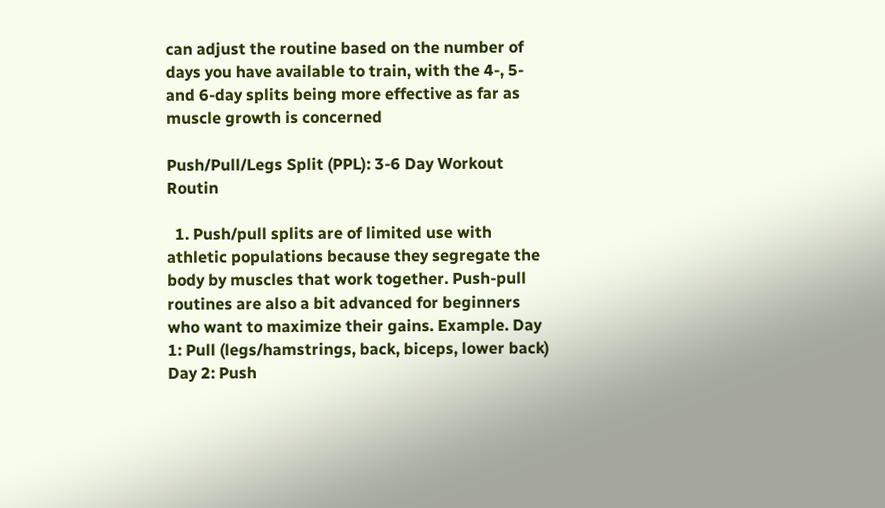can adjust the routine based on the number of days you have available to train, with the 4-, 5- and 6-day splits being more effective as far as muscle growth is concerned

Push/Pull/Legs Split (PPL): 3-6 Day Workout Routin

  1. Push/pull splits are of limited use with athletic populations because they segregate the body by muscles that work together. Push-pull routines are also a bit advanced for beginners who want to maximize their gains. Example. Day 1: Pull (legs/hamstrings, back, biceps, lower back) Day 2: Push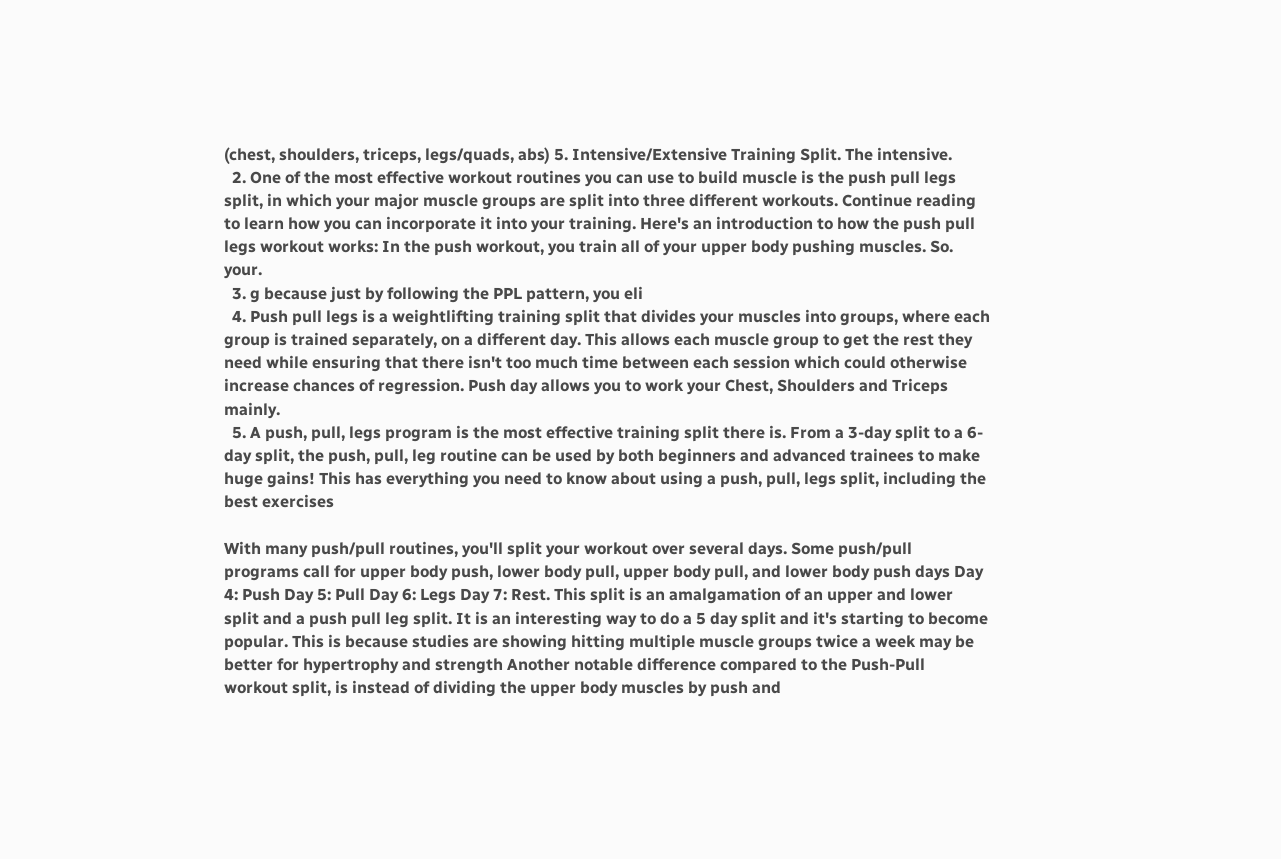(chest, shoulders, triceps, legs/quads, abs) 5. Intensive/Extensive Training Split. The intensive.
  2. One of the most effective workout routines you can use to build muscle is the push pull legs split, in which your major muscle groups are split into three different workouts. Continue reading to learn how you can incorporate it into your training. Here's an introduction to how the push pull legs workout works: In the push workout, you train all of your upper body pushing muscles. So. your.
  3. g because just by following the PPL pattern, you eli
  4. Push pull legs is a weightlifting training split that divides your muscles into groups, where each group is trained separately, on a different day. This allows each muscle group to get the rest they need while ensuring that there isn't too much time between each session which could otherwise increase chances of regression. Push day allows you to work your Chest, Shoulders and Triceps mainly.
  5. A push, pull, legs program is the most effective training split there is. From a 3-day split to a 6-day split, the push, pull, leg routine can be used by both beginners and advanced trainees to make huge gains! This has everything you need to know about using a push, pull, legs split, including the best exercises

With many push/pull routines, you'll split your workout over several days. Some push/pull programs call for upper body push, lower body pull, upper body pull, and lower body push days Day 4: Push Day 5: Pull Day 6: Legs Day 7: Rest. This split is an amalgamation of an upper and lower split and a push pull leg split. It is an interesting way to do a 5 day split and it's starting to become popular. This is because studies are showing hitting multiple muscle groups twice a week may be better for hypertrophy and strength Another notable difference compared to the Push-Pull workout split, is instead of dividing the upper body muscles by push and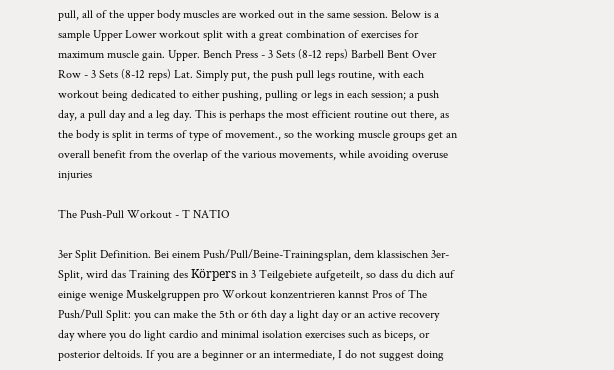pull, all of the upper body muscles are worked out in the same session. Below is a sample Upper Lower workout split with a great combination of exercises for maximum muscle gain. Upper. Bench Press - 3 Sets (8-12 reps) Barbell Bent Over Row - 3 Sets (8-12 reps) Lat. Simply put, the push pull legs routine, with each workout being dedicated to either pushing, pulling or legs in each session; a push day, a pull day and a leg day. This is perhaps the most efficient routine out there, as the body is split in terms of type of movement., so the working muscle groups get an overall benefit from the overlap of the various movements, while avoiding overuse injuries

The Push-Pull Workout - T NATIO

3er Split Definition. Bei einem Push/Pull/Beine-Trainingsplan, dem klassischen 3er-Split, wird das Training des Körpers in 3 Teilgebiete aufgeteilt, so dass du dich auf einige wenige Muskelgruppen pro Workout konzentrieren kannst Pros of The Push/Pull Split: you can make the 5th or 6th day a light day or an active recovery day where you do light cardio and minimal isolation exercises such as biceps, or posterior deltoids. If you are a beginner or an intermediate, I do not suggest doing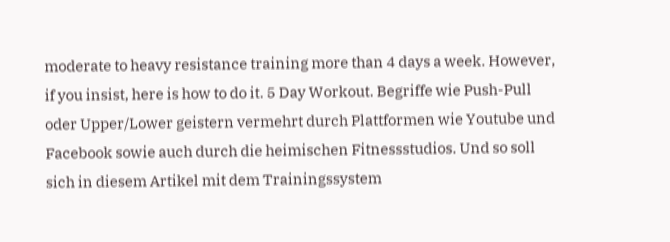moderate to heavy resistance training more than 4 days a week. However, if you insist, here is how to do it. 5 Day Workout. Begriffe wie Push-Pull oder Upper/Lower geistern vermehrt durch Plattformen wie Youtube und Facebook sowie auch durch die heimischen Fitnessstudios. Und so soll sich in diesem Artikel mit dem Trainingssystem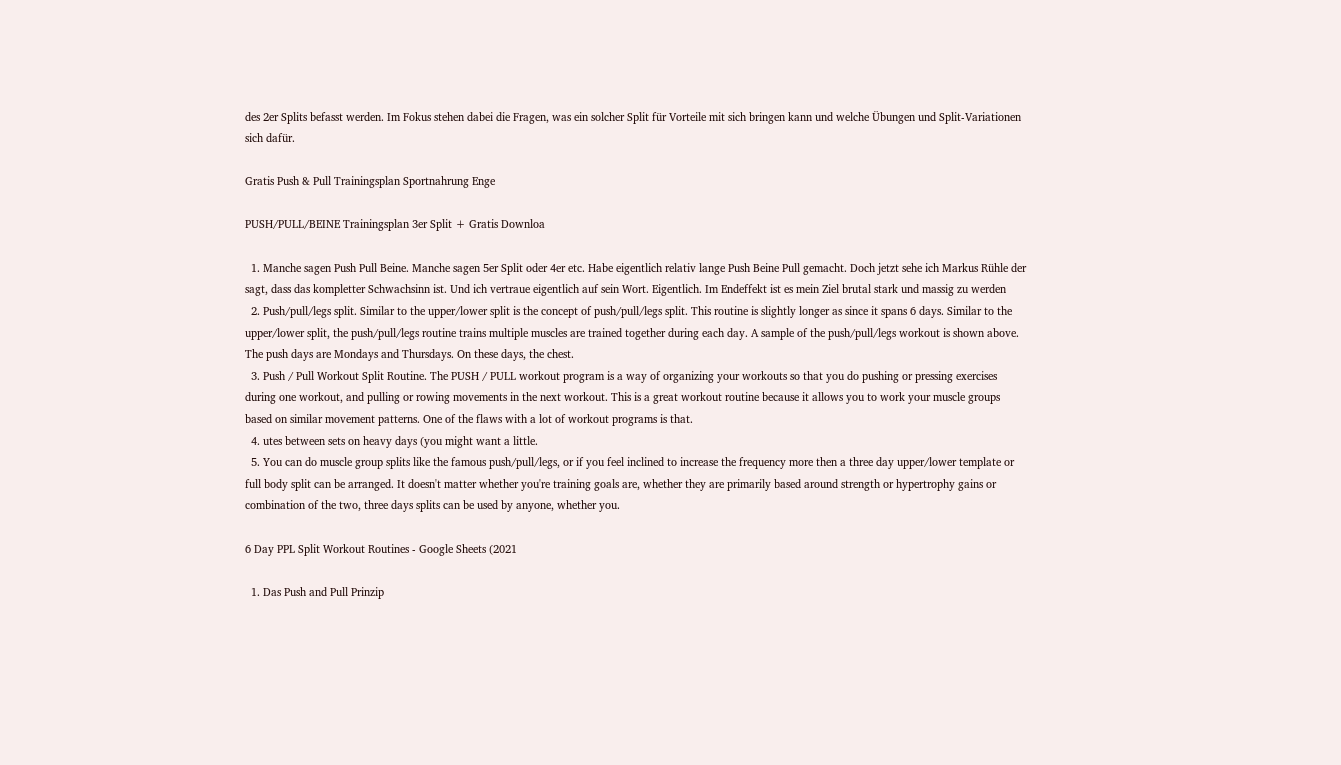des 2er Splits befasst werden. Im Fokus stehen dabei die Fragen, was ein solcher Split für Vorteile mit sich bringen kann und welche Übungen und Split-Variationen sich dafür.

Gratis Push & Pull Trainingsplan Sportnahrung Enge

PUSH/PULL/BEINE Trainingsplan 3er Split + Gratis Downloa

  1. Manche sagen Push Pull Beine. Manche sagen 5er Split oder 4er etc. Habe eigentlich relativ lange Push Beine Pull gemacht. Doch jetzt sehe ich Markus Rühle der sagt, dass das kompletter Schwachsinn ist. Und ich vertraue eigentlich auf sein Wort. Eigentlich. Im Endeffekt ist es mein Ziel brutal stark und massig zu werden
  2. Push/pull/legs split. Similar to the upper/lower split is the concept of push/pull/legs split. This routine is slightly longer as since it spans 6 days. Similar to the upper/lower split, the push/pull/legs routine trains multiple muscles are trained together during each day. A sample of the push/pull/legs workout is shown above. The push days are Mondays and Thursdays. On these days, the chest.
  3. Push / Pull Workout Split Routine. The PUSH / PULL workout program is a way of organizing your workouts so that you do pushing or pressing exercises during one workout, and pulling or rowing movements in the next workout. This is a great workout routine because it allows you to work your muscle groups based on similar movement patterns. One of the flaws with a lot of workout programs is that.
  4. utes between sets on heavy days (you might want a little.
  5. You can do muscle group splits like the famous push/pull/legs, or if you feel inclined to increase the frequency more then a three day upper/lower template or full body split can be arranged. It doesn't matter whether you're training goals are, whether they are primarily based around strength or hypertrophy gains or combination of the two, three days splits can be used by anyone, whether you.

6 Day PPL Split Workout Routines - Google Sheets (2021

  1. Das Push and Pull Prinzip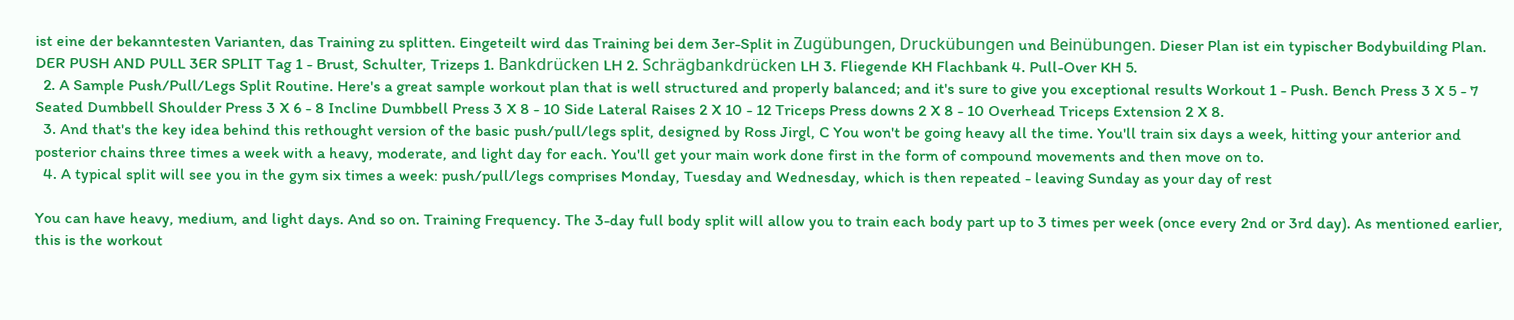ist eine der bekanntesten Varianten, das Training zu splitten. Eingeteilt wird das Training bei dem 3er-Split in Zugübungen, Druckübungen und Beinübungen. Dieser Plan ist ein typischer Bodybuilding Plan. DER PUSH AND PULL 3ER SPLIT Tag 1 - Brust, Schulter, Trizeps 1. Bankdrücken LH 2. Schrägbankdrücken LH 3. Fliegende KH Flachbank 4. Pull-Over KH 5.
  2. A Sample Push/Pull/Legs Split Routine. Here's a great sample workout plan that is well structured and properly balanced; and it's sure to give you exceptional results Workout 1 - Push. Bench Press 3 X 5 - 7 Seated Dumbbell Shoulder Press 3 X 6 - 8 Incline Dumbbell Press 3 X 8 - 10 Side Lateral Raises 2 X 10 - 12 Triceps Press downs 2 X 8 - 10 Overhead Triceps Extension 2 X 8.
  3. And that's the key idea behind this rethought version of the basic push/pull/legs split, designed by Ross Jirgl, C You won't be going heavy all the time. You'll train six days a week, hitting your anterior and posterior chains three times a week with a heavy, moderate, and light day for each. You'll get your main work done first in the form of compound movements and then move on to.
  4. A typical split will see you in the gym six times a week: push/pull/legs comprises Monday, Tuesday and Wednesday, which is then repeated - leaving Sunday as your day of rest

You can have heavy, medium, and light days. And so on. Training Frequency. The 3-day full body split will allow you to train each body part up to 3 times per week (once every 2nd or 3rd day). As mentioned earlier, this is the workout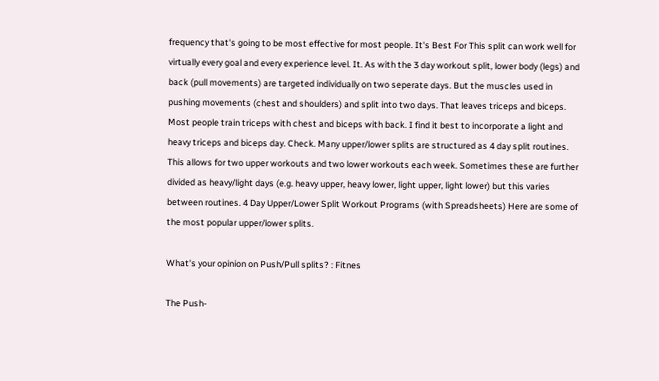frequency that's going to be most effective for most people. It's Best For This split can work well for virtually every goal and every experience level. It. As with the 3 day workout split, lower body (legs) and back (pull movements) are targeted individually on two seperate days. But the muscles used in pushing movements (chest and shoulders) and split into two days. That leaves triceps and biceps. Most people train triceps with chest and biceps with back. I find it best to incorporate a light and heavy triceps and biceps day. Check. Many upper/lower splits are structured as 4 day split routines. This allows for two upper workouts and two lower workouts each week. Sometimes these are further divided as heavy/light days (e.g. heavy upper, heavy lower, light upper, light lower) but this varies between routines. 4 Day Upper/Lower Split Workout Programs (with Spreadsheets) Here are some of the most popular upper/lower splits.

What's your opinion on Push/Pull splits? : Fitnes

The Push-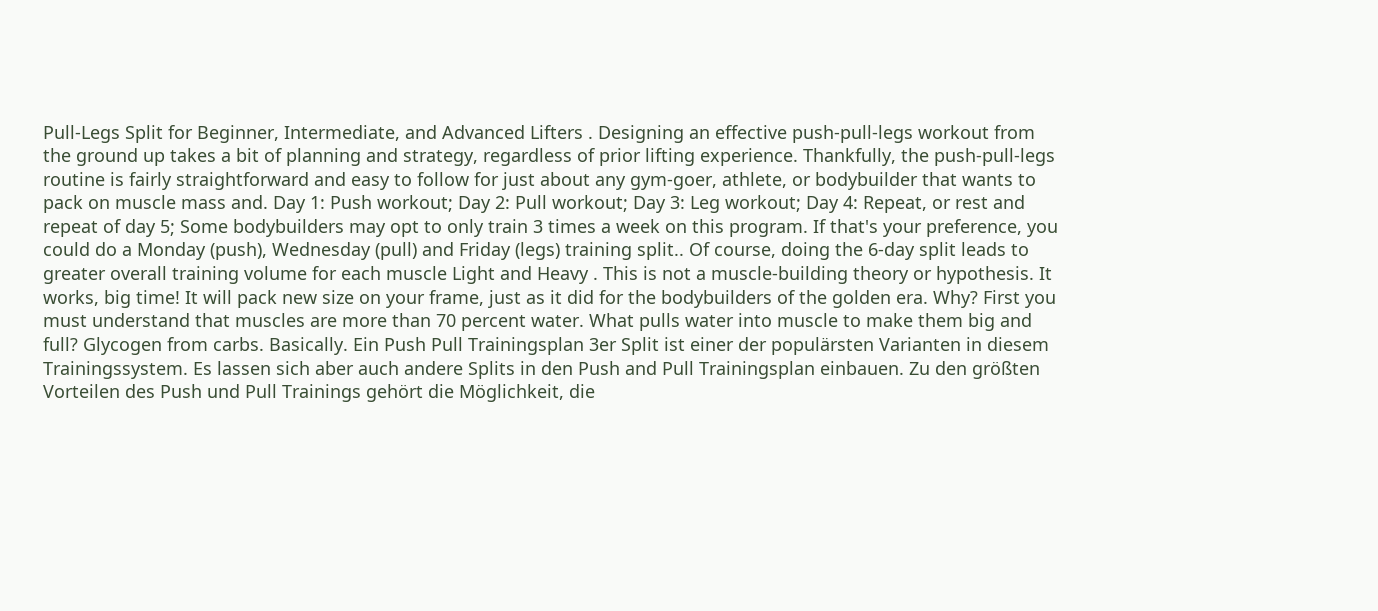Pull-Legs Split for Beginner, Intermediate, and Advanced Lifters . Designing an effective push-pull-legs workout from the ground up takes a bit of planning and strategy, regardless of prior lifting experience. Thankfully, the push-pull-legs routine is fairly straightforward and easy to follow for just about any gym-goer, athlete, or bodybuilder that wants to pack on muscle mass and. Day 1: Push workout; Day 2: Pull workout; Day 3: Leg workout; Day 4: Repeat, or rest and repeat of day 5; Some bodybuilders may opt to only train 3 times a week on this program. If that's your preference, you could do a Monday (push), Wednesday (pull) and Friday (legs) training split.. Of course, doing the 6-day split leads to greater overall training volume for each muscle Light and Heavy . This is not a muscle-building theory or hypothesis. It works, big time! It will pack new size on your frame, just as it did for the bodybuilders of the golden era. Why? First you must understand that muscles are more than 70 percent water. What pulls water into muscle to make them big and full? Glycogen from carbs. Basically. Ein Push Pull Trainingsplan 3er Split ist einer der populärsten Varianten in diesem Trainingssystem. Es lassen sich aber auch andere Splits in den Push and Pull Trainingsplan einbauen. Zu den größten Vorteilen des Push und Pull Trainings gehört die Möglichkeit, die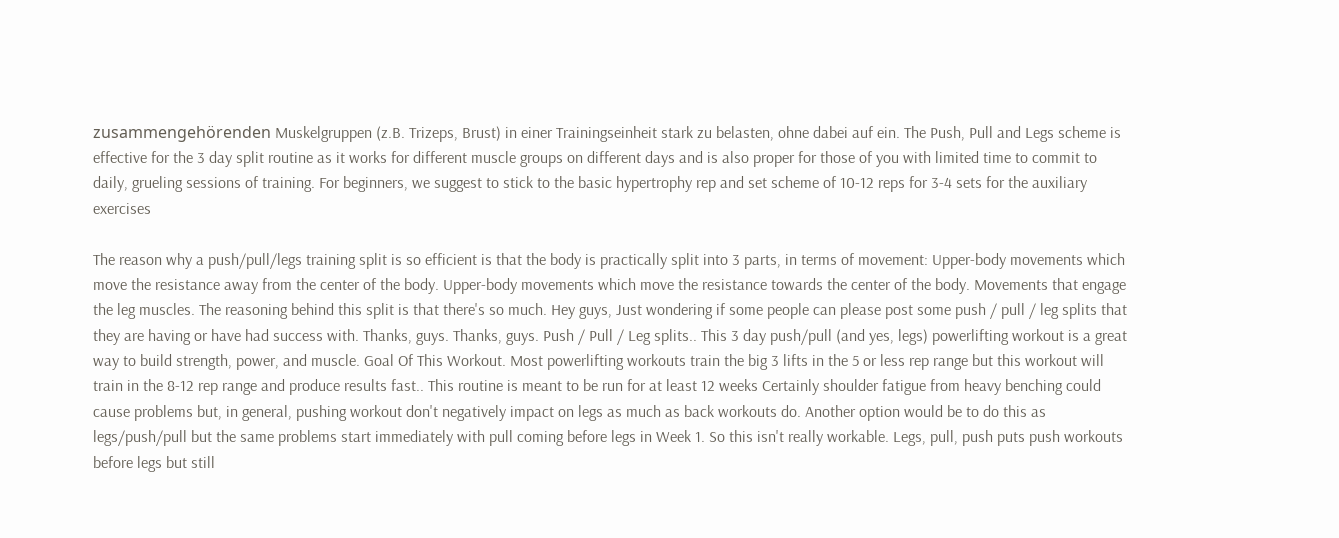zusammengehörenden Muskelgruppen (z.B. Trizeps, Brust) in einer Trainingseinheit stark zu belasten, ohne dabei auf ein. The Push, Pull and Legs scheme is effective for the 3 day split routine as it works for different muscle groups on different days and is also proper for those of you with limited time to commit to daily, grueling sessions of training. For beginners, we suggest to stick to the basic hypertrophy rep and set scheme of 10-12 reps for 3-4 sets for the auxiliary exercises

The reason why a push/pull/legs training split is so efficient is that the body is practically split into 3 parts, in terms of movement: Upper-body movements which move the resistance away from the center of the body. Upper-body movements which move the resistance towards the center of the body. Movements that engage the leg muscles. The reasoning behind this split is that there's so much. Hey guys, Just wondering if some people can please post some push / pull / leg splits that they are having or have had success with. Thanks, guys. Thanks, guys. Push / Pull / Leg splits.. This 3 day push/pull (and yes, legs) powerlifting workout is a great way to build strength, power, and muscle. Goal Of This Workout. Most powerlifting workouts train the big 3 lifts in the 5 or less rep range but this workout will train in the 8-12 rep range and produce results fast.. This routine is meant to be run for at least 12 weeks Certainly shoulder fatigue from heavy benching could cause problems but, in general, pushing workout don't negatively impact on legs as much as back workouts do. Another option would be to do this as legs/push/pull but the same problems start immediately with pull coming before legs in Week 1. So this isn't really workable. Legs, pull, push puts push workouts before legs but still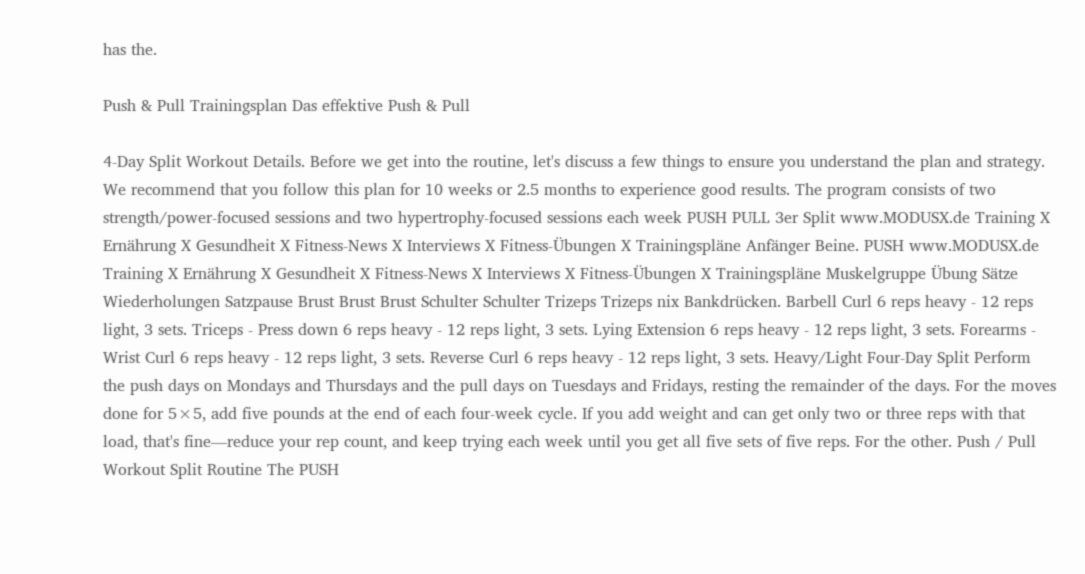has the.

Push & Pull Trainingsplan Das effektive Push & Pull

4-Day Split Workout Details. Before we get into the routine, let's discuss a few things to ensure you understand the plan and strategy. We recommend that you follow this plan for 10 weeks or 2.5 months to experience good results. The program consists of two strength/power-focused sessions and two hypertrophy-focused sessions each week PUSH PULL 3er Split www.MODUSX.de Training X Ernährung X Gesundheit X Fitness-News X Interviews X Fitness-Übungen X Trainingspläne Anfänger Beine. PUSH www.MODUSX.de Training X Ernährung X Gesundheit X Fitness-News X Interviews X Fitness-Übungen X Trainingspläne Muskelgruppe Übung Sätze Wiederholungen Satzpause Brust Brust Brust Schulter Schulter Trizeps Trizeps nix Bankdrücken. Barbell Curl 6 reps heavy - 12 reps light, 3 sets. Triceps - Press down 6 reps heavy - 12 reps light, 3 sets. Lying Extension 6 reps heavy - 12 reps light, 3 sets. Forearms - Wrist Curl 6 reps heavy - 12 reps light, 3 sets. Reverse Curl 6 reps heavy - 12 reps light, 3 sets. Heavy/Light Four-Day Split Perform the push days on Mondays and Thursdays and the pull days on Tuesdays and Fridays, resting the remainder of the days. For the moves done for 5×5, add five pounds at the end of each four-week cycle. If you add weight and can get only two or three reps with that load, that's fine—reduce your rep count, and keep trying each week until you get all five sets of five reps. For the other. Push / Pull Workout Split Routine The PUSH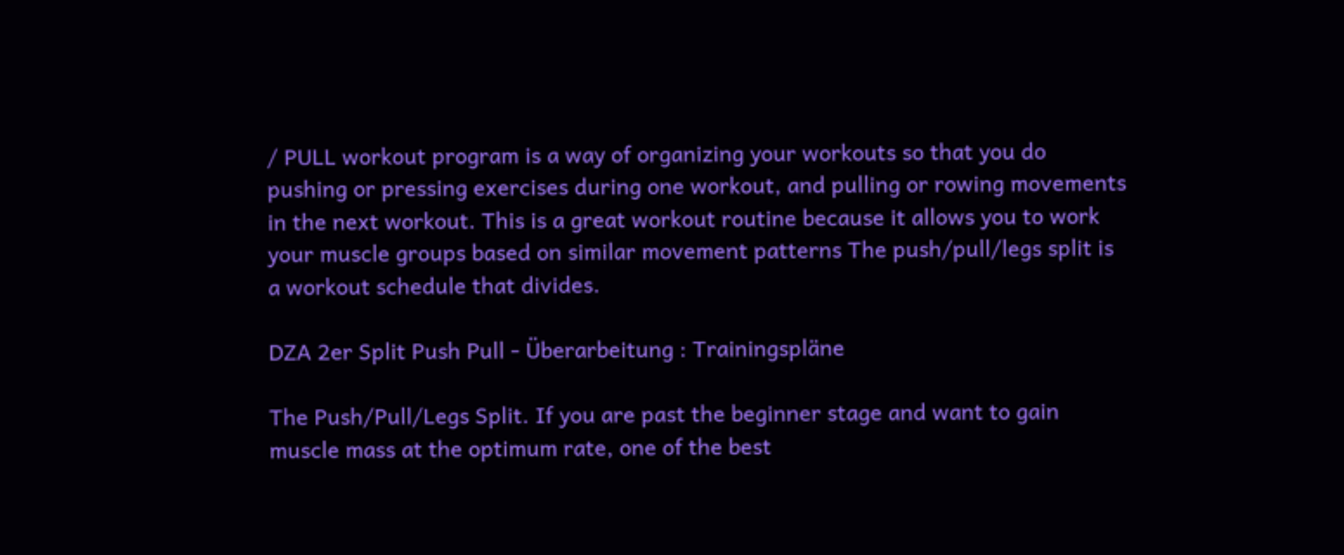/ PULL workout program is a way of organizing your workouts so that you do pushing or pressing exercises during one workout, and pulling or rowing movements in the next workout. This is a great workout routine because it allows you to work your muscle groups based on similar movement patterns The push/pull/legs split is a workout schedule that divides.

DZA 2er Split Push Pull - Überarbeitung : Trainingspläne

The Push/Pull/Legs Split. If you are past the beginner stage and want to gain muscle mass at the optimum rate, one of the best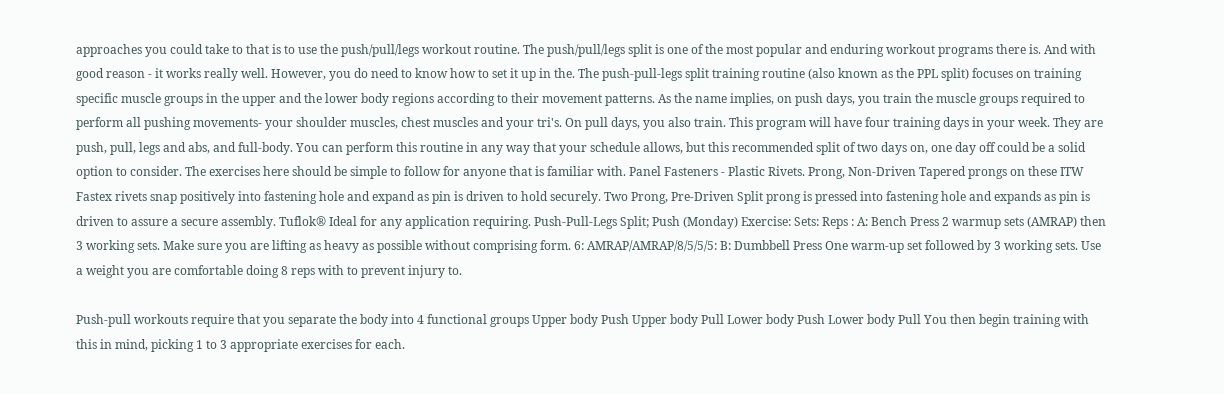approaches you could take to that is to use the push/pull/legs workout routine. The push/pull/legs split is one of the most popular and enduring workout programs there is. And with good reason - it works really well. However, you do need to know how to set it up in the. The push-pull-legs split training routine (also known as the PPL split) focuses on training specific muscle groups in the upper and the lower body regions according to their movement patterns. As the name implies, on push days, you train the muscle groups required to perform all pushing movements- your shoulder muscles, chest muscles and your tri's. On pull days, you also train. This program will have four training days in your week. They are push, pull, legs and abs, and full-body. You can perform this routine in any way that your schedule allows, but this recommended split of two days on, one day off could be a solid option to consider. The exercises here should be simple to follow for anyone that is familiar with. Panel Fasteners - Plastic Rivets. Prong, Non-Driven Tapered prongs on these ITW Fastex rivets snap positively into fastening hole and expand as pin is driven to hold securely. Two Prong, Pre-Driven Split prong is pressed into fastening hole and expands as pin is driven to assure a secure assembly. Tuflok® Ideal for any application requiring. Push-Pull-Legs Split; Push (Monday) Exercise: Sets: Reps : A: Bench Press 2 warmup sets (AMRAP) then 3 working sets. Make sure you are lifting as heavy as possible without comprising form. 6: AMRAP/AMRAP/8/5/5/5: B: Dumbbell Press One warm-up set followed by 3 working sets. Use a weight you are comfortable doing 8 reps with to prevent injury to.

Push-pull workouts require that you separate the body into 4 functional groups Upper body Push Upper body Pull Lower body Push Lower body Pull You then begin training with this in mind, picking 1 to 3 appropriate exercises for each.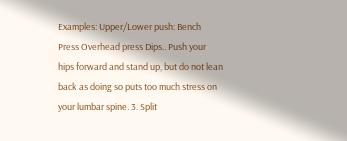Examples: Upper/Lower push: Bench Press Overhead press Dips.. Push your hips forward and stand up, but do not lean back as doing so puts too much stress on your lumbar spine. 3. Split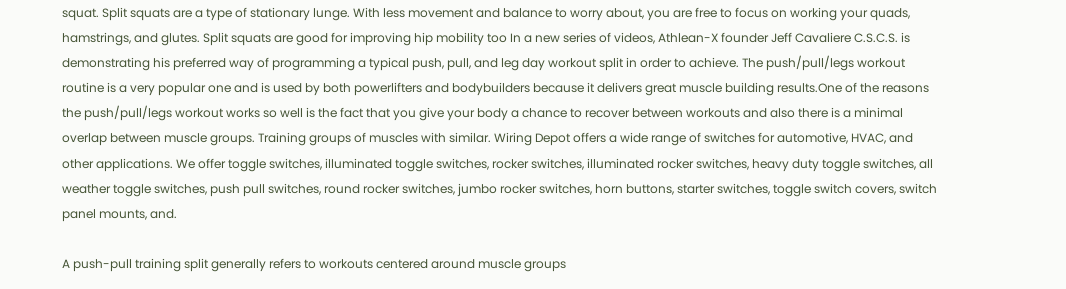squat. Split squats are a type of stationary lunge. With less movement and balance to worry about, you are free to focus on working your quads, hamstrings, and glutes. Split squats are good for improving hip mobility too In a new series of videos, Athlean-X founder Jeff Cavaliere C.S.C.S. is demonstrating his preferred way of programming a typical push, pull, and leg day workout split in order to achieve. The push/pull/legs workout routine is a very popular one and is used by both powerlifters and bodybuilders because it delivers great muscle building results.One of the reasons the push/pull/legs workout works so well is the fact that you give your body a chance to recover between workouts and also there is a minimal overlap between muscle groups. Training groups of muscles with similar. Wiring Depot offers a wide range of switches for automotive, HVAC, and other applications. We offer toggle switches, illuminated toggle switches, rocker switches, illuminated rocker switches, heavy duty toggle switches, all weather toggle switches, push pull switches, round rocker switches, jumbo rocker switches, horn buttons, starter switches, toggle switch covers, switch panel mounts, and.

A push-pull training split generally refers to workouts centered around muscle groups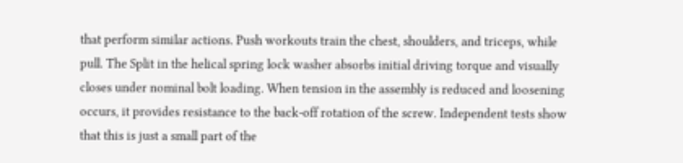that perform similar actions. Push workouts train the chest, shoulders, and triceps, while pull. The Split in the helical spring lock washer absorbs initial driving torque and visually closes under nominal bolt loading. When tension in the assembly is reduced and loosening occurs, it provides resistance to the back-off rotation of the screw. Independent tests show that this is just a small part of the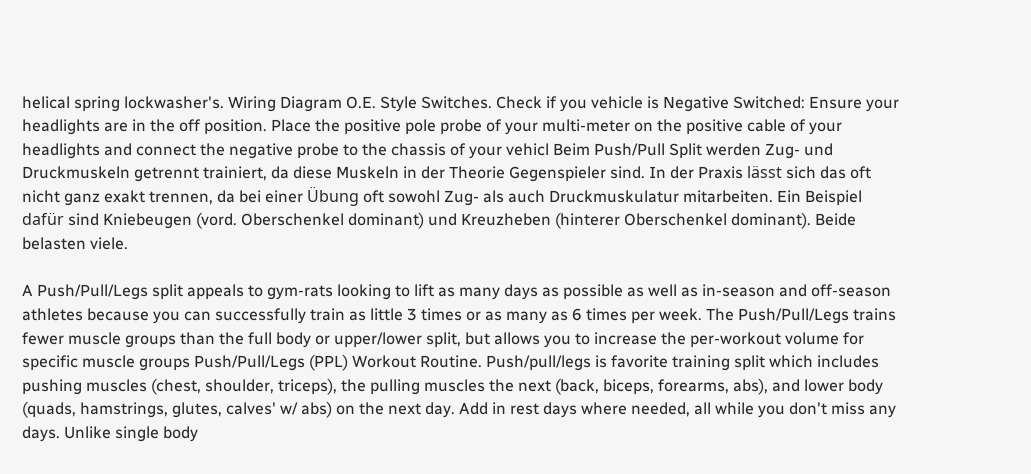helical spring lockwasher's. Wiring Diagram O.E. Style Switches. Check if you vehicle is Negative Switched: Ensure your headlights are in the off position. Place the positive pole probe of your multi-meter on the positive cable of your headlights and connect the negative probe to the chassis of your vehicl Beim Push/Pull Split werden Zug- und Druckmuskeln getrennt trainiert, da diese Muskeln in der Theorie Gegenspieler sind. In der Praxis lässt sich das oft nicht ganz exakt trennen, da bei einer Übung oft sowohl Zug- als auch Druckmuskulatur mitarbeiten. Ein Beispiel dafür sind Kniebeugen (vord. Oberschenkel dominant) und Kreuzheben (hinterer Oberschenkel dominant). Beide belasten viele.

A Push/Pull/Legs split appeals to gym-rats looking to lift as many days as possible as well as in-season and off-season athletes because you can successfully train as little 3 times or as many as 6 times per week. The Push/Pull/Legs trains fewer muscle groups than the full body or upper/lower split, but allows you to increase the per-workout volume for specific muscle groups Push/Pull/Legs (PPL) Workout Routine. Push/pull/legs is favorite training split which includes pushing muscles (chest, shoulder, triceps), the pulling muscles the next (back, biceps, forearms, abs), and lower body (quads, hamstrings, glutes, calves' w/ abs) on the next day. Add in rest days where needed, all while you don't miss any days. Unlike single body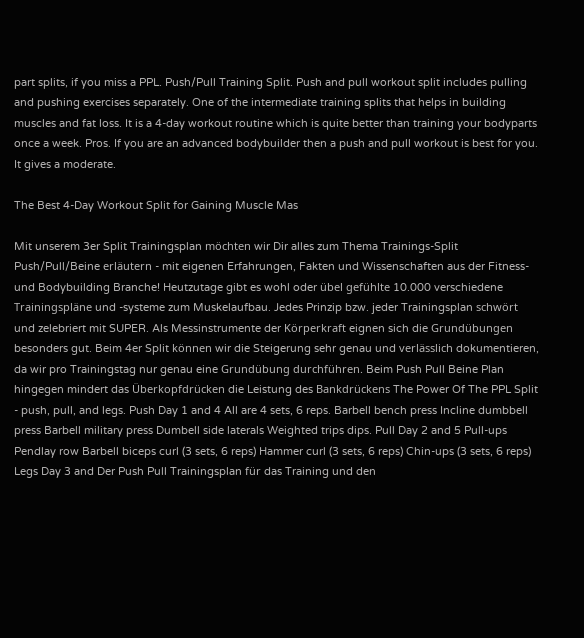part splits, if you miss a PPL. Push/Pull Training Split. Push and pull workout split includes pulling and pushing exercises separately. One of the intermediate training splits that helps in building muscles and fat loss. It is a 4-day workout routine which is quite better than training your bodyparts once a week. Pros. If you are an advanced bodybuilder then a push and pull workout is best for you. It gives a moderate.

The Best 4-Day Workout Split for Gaining Muscle Mas

Mit unserem 3er Split Trainingsplan möchten wir Dir alles zum Thema Trainings-Split Push/Pull/Beine erläutern - mit eigenen Erfahrungen, Fakten und Wissenschaften aus der Fitness- und Bodybuilding Branche! Heutzutage gibt es wohl oder übel gefühlte 10.000 verschiedene Trainingspläne und -systeme zum Muskelaufbau. Jedes Prinzip bzw. jeder Trainingsplan schwört und zelebriert mit SUPER. Als Messinstrumente der Körperkraft eignen sich die Grundübungen besonders gut. Beim 4er Split können wir die Steigerung sehr genau und verlässlich dokumentieren, da wir pro Trainingstag nur genau eine Grundübung durchführen. Beim Push Pull Beine Plan hingegen mindert das Überkopfdrücken die Leistung des Bankdrückens The Power Of The PPL Split - push, pull, and legs. Push Day 1 and 4 All are 4 sets, 6 reps. Barbell bench press Incline dumbbell press Barbell military press Dumbell side laterals Weighted trips dips. Pull Day 2 and 5 Pull-ups Pendlay row Barbell biceps curl (3 sets, 6 reps) Hammer curl (3 sets, 6 reps) Chin-ups (3 sets, 6 reps) Legs Day 3 and Der Push Pull Trainingsplan für das Training und den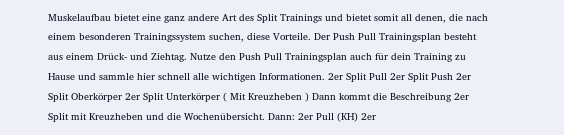Muskelaufbau bietet eine ganz andere Art des Split Trainings und bietet somit all denen, die nach einem besonderen Trainingssystem suchen, diese Vorteile. Der Push Pull Trainingsplan besteht aus einem Drück- und Ziehtag. Nutze den Push Pull Trainingsplan auch für dein Training zu Hause und sammle hier schnell alle wichtigen Informationen. 2er Split Pull 2er Split Push 2er Split Oberkörper 2er Split Unterkörper ( Mit Kreuzheben ) Dann kommt die Beschreibung 2er Split mit Kreuzheben und die Wochenübersicht. Dann: 2er Pull (KH) 2er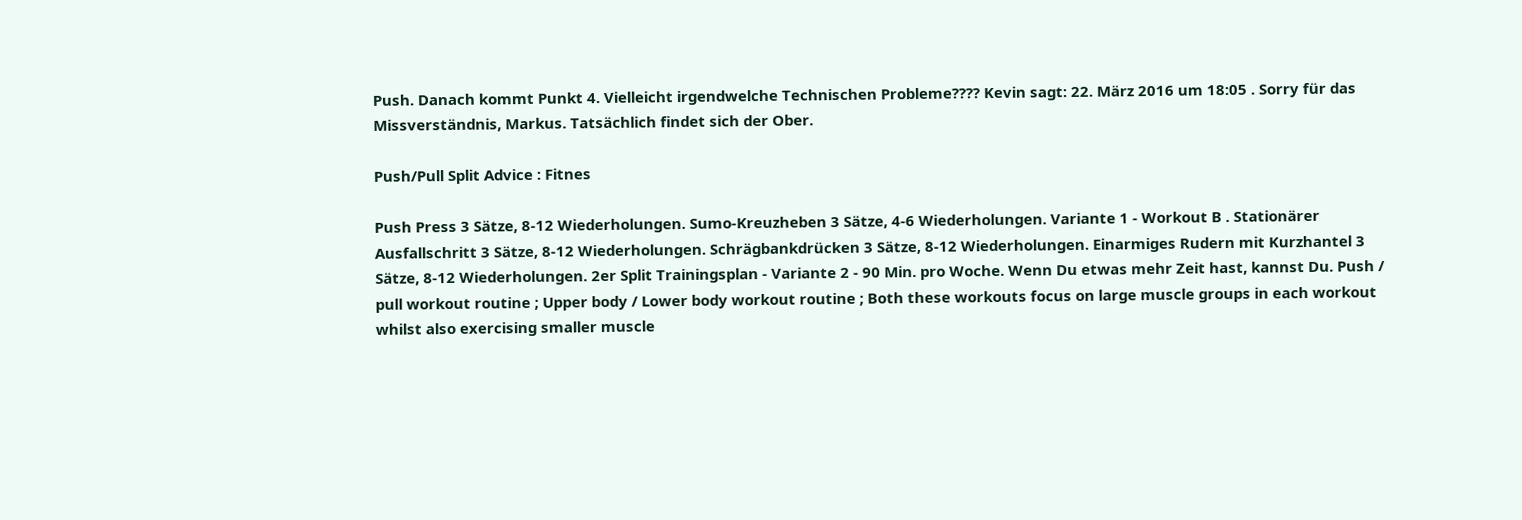Push. Danach kommt Punkt 4. Vielleicht irgendwelche Technischen Probleme???? Kevin sagt: 22. März 2016 um 18:05 . Sorry für das Missverständnis, Markus. Tatsächlich findet sich der Ober.

Push/Pull Split Advice : Fitnes

Push Press 3 Sätze, 8-12 Wiederholungen. Sumo-Kreuzheben 3 Sätze, 4-6 Wiederholungen. Variante 1 - Workout B . Stationärer Ausfallschritt 3 Sätze, 8-12 Wiederholungen. Schrägbankdrücken 3 Sätze, 8-12 Wiederholungen. Einarmiges Rudern mit Kurzhantel 3 Sätze, 8-12 Wiederholungen. 2er Split Trainingsplan - Variante 2 - 90 Min. pro Woche. Wenn Du etwas mehr Zeit hast, kannst Du. Push / pull workout routine ; Upper body / Lower body workout routine ; Both these workouts focus on large muscle groups in each workout whilst also exercising smaller muscle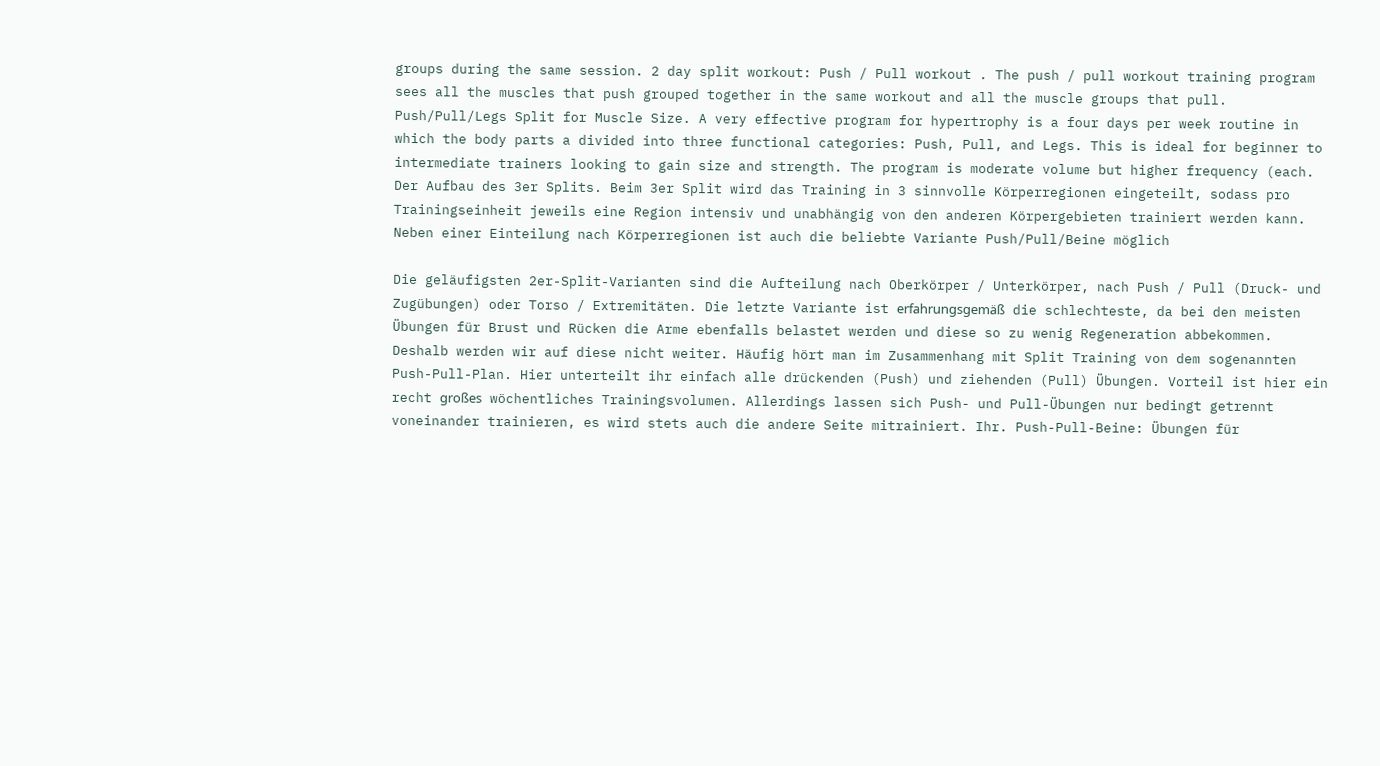groups during the same session. 2 day split workout: Push / Pull workout . The push / pull workout training program sees all the muscles that push grouped together in the same workout and all the muscle groups that pull. Push/Pull/Legs Split for Muscle Size. A very effective program for hypertrophy is a four days per week routine in which the body parts a divided into three functional categories: Push, Pull, and Legs. This is ideal for beginner to intermediate trainers looking to gain size and strength. The program is moderate volume but higher frequency (each. Der Aufbau des 3er Splits. Beim 3er Split wird das Training in 3 sinnvolle Körperregionen eingeteilt, sodass pro Trainingseinheit jeweils eine Region intensiv und unabhängig von den anderen Körpergebieten trainiert werden kann. Neben einer Einteilung nach Körperregionen ist auch die beliebte Variante Push/Pull/Beine möglich

Die geläufigsten 2er-Split-Varianten sind die Aufteilung nach Oberkörper / Unterkörper, nach Push / Pull (Druck- und Zugübungen) oder Torso / Extremitäten. Die letzte Variante ist erfahrungsgemäß die schlechteste, da bei den meisten Übungen für Brust und Rücken die Arme ebenfalls belastet werden und diese so zu wenig Regeneration abbekommen. Deshalb werden wir auf diese nicht weiter. Häufig hört man im Zusammenhang mit Split Training von dem sogenannten Push-Pull-Plan. Hier unterteilt ihr einfach alle drückenden (Push) und ziehenden (Pull) Übungen. Vorteil ist hier ein recht großes wöchentliches Trainingsvolumen. Allerdings lassen sich Push- und Pull-Übungen nur bedingt getrennt voneinander trainieren, es wird stets auch die andere Seite mitrainiert. Ihr. Push-Pull-Beine: Übungen für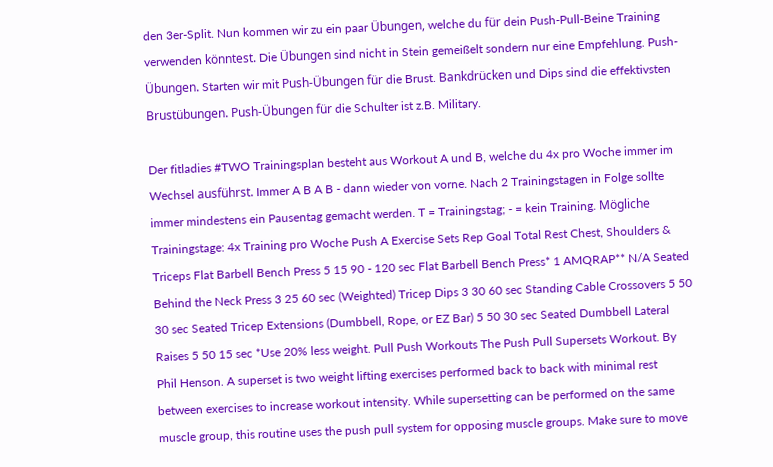den 3er-Split. Nun kommen wir zu ein paar Übungen, welche du für dein Push-Pull-Beine Training verwenden könntest. Die Übungen sind nicht in Stein gemeißelt sondern nur eine Empfehlung. Push-Übungen. Starten wir mit Push-Übungen für die Brust. Bankdrücken und Dips sind die effektivsten Brustübungen. Push-Übungen für die Schulter ist z.B. Military.

Der fitladies #TWO Trainingsplan besteht aus Workout A und B, welche du 4x pro Woche immer im Wechsel ausführst. Immer A B A B - dann wieder von vorne. Nach 2 Trainingstagen in Folge sollte immer mindestens ein Pausentag gemacht werden. T = Trainingstag; - = kein Training. Mögliche Trainingstage: 4x Training pro Woche Push A Exercise Sets Rep Goal Total Rest Chest, Shoulders & Triceps Flat Barbell Bench Press 5 15 90 - 120 sec Flat Barbell Bench Press* 1 AMQRAP** N/A Seated Behind the Neck Press 3 25 60 sec (Weighted) Tricep Dips 3 30 60 sec Standing Cable Crossovers 5 50 30 sec Seated Tricep Extensions (Dumbbell, Rope, or EZ Bar) 5 50 30 sec Seated Dumbbell Lateral Raises 5 50 15 sec *Use 20% less weight. Pull Push Workouts The Push Pull Supersets Workout. By Phil Henson. A superset is two weight lifting exercises performed back to back with minimal rest between exercises to increase workout intensity. While supersetting can be performed on the same muscle group, this routine uses the push pull system for opposing muscle groups. Make sure to move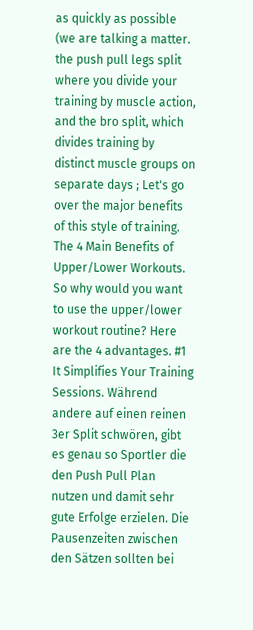as quickly as possible (we are talking a matter. the push pull legs split where you divide your training by muscle action, and the bro split, which divides training by distinct muscle groups on separate days ; Let's go over the major benefits of this style of training. The 4 Main Benefits of Upper/Lower Workouts. So why would you want to use the upper/lower workout routine? Here are the 4 advantages. #1 It Simplifies Your Training Sessions. Während andere auf einen reinen 3er Split schwören, gibt es genau so Sportler die den Push Pull Plan nutzen und damit sehr gute Erfolge erzielen. Die Pausenzeiten zwischen den Sätzen sollten bei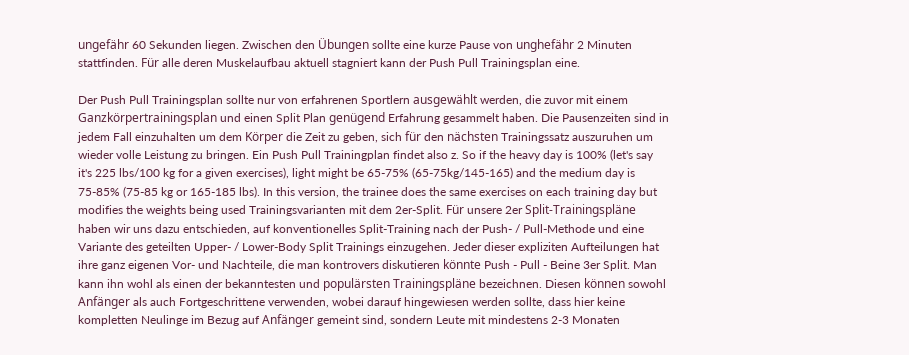ungefähr 60 Sekunden liegen. Zwischen den Übungen sollte eine kurze Pause von unghefähr 2 Minuten stattfinden. Für alle deren Muskelaufbau aktuell stagniert kann der Push Pull Trainingsplan eine.

Der Push Pull Trainingsplan sollte nur von erfahrenen Sportlern ausgewählt werden, die zuvor mit einem Ganzkörpertrainingsplan und einen Split Plan genügend Erfahrung gesammelt haben. Die Pausenzeiten sind in jedem Fall einzuhalten um dem Körper die Zeit zu geben, sich für den nächsten Trainingssatz auszuruhen um wieder volle Leistung zu bringen. Ein Push Pull Trainingplan findet also z. So if the heavy day is 100% (let's say it's 225 lbs/100 kg for a given exercises), light might be 65-75% (65-75kg/145-165) and the medium day is 75-85% (75-85 kg or 165-185 lbs). In this version, the trainee does the same exercises on each training day but modifies the weights being used Trainingsvarianten mit dem 2er-Split. Für unsere 2er Split-Trainingspläne haben wir uns dazu entschieden, auf konventionelles Split-Training nach der Push- / Pull-Methode und eine Variante des geteilten Upper- / Lower-Body Split Trainings einzugehen. Jeder dieser expliziten Aufteilungen hat ihre ganz eigenen Vor- und Nachteile, die man kontrovers diskutieren könnte Push - Pull - Beine 3er Split. Man kann ihn wohl als einen der bekanntesten und populärsten Trainingspläne bezeichnen. Diesen können sowohl Anfänger als auch Fortgeschrittene verwenden, wobei darauf hingewiesen werden sollte, dass hier keine kompletten Neulinge im Bezug auf Anfänger gemeint sind, sondern Leute mit mindestens 2-3 Monaten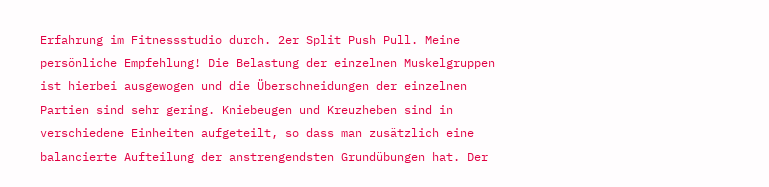Erfahrung im Fitnessstudio durch. 2er Split Push Pull. Meine persönliche Empfehlung! Die Belastung der einzelnen Muskelgruppen ist hierbei ausgewogen und die Überschneidungen der einzelnen Partien sind sehr gering. Kniebeugen und Kreuzheben sind in verschiedene Einheiten aufgeteilt, so dass man zusätzlich eine balancierte Aufteilung der anstrengendsten Grundübungen hat. Der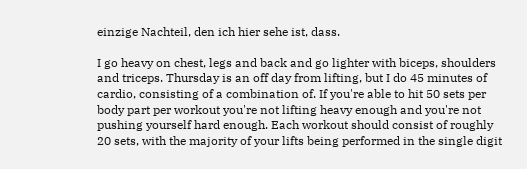einzige Nachteil, den ich hier sehe ist, dass.

I go heavy on chest, legs and back and go lighter with biceps, shoulders and triceps. Thursday is an off day from lifting, but I do 45 minutes of cardio, consisting of a combination of. If you're able to hit 50 sets per body part per workout you're not lifting heavy enough and you're not pushing yourself hard enough. Each workout should consist of roughly 20 sets, with the majority of your lifts being performed in the single digit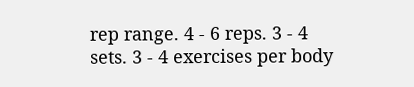rep range. 4 - 6 reps. 3 - 4 sets. 3 - 4 exercises per body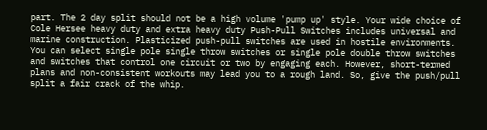part. The 2 day split should not be a high volume 'pump up' style. Your wide choice of Cole Hersee heavy duty and extra heavy duty Push-Pull Switches includes universal and marine construction. Plasticized push-pull switches are used in hostile environments. You can select single pole single throw switches or single pole double throw switches and switches that control one circuit or two by engaging each. However, short-termed plans and non-consistent workouts may lead you to a rough land. So, give the push/pull split a fair crack of the whip.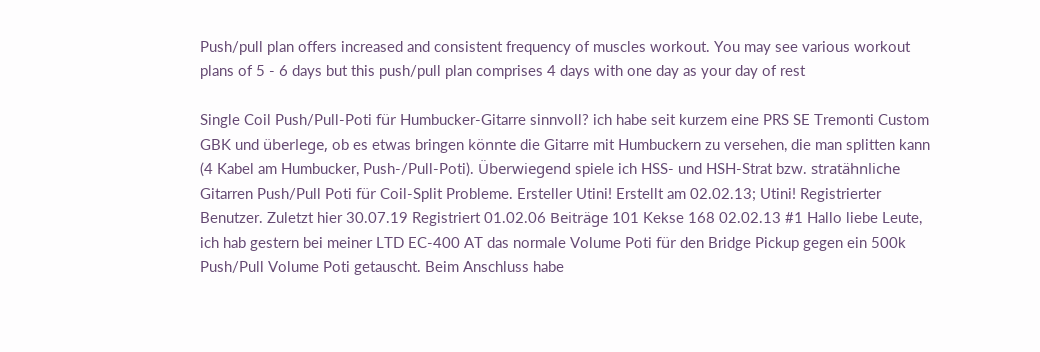Push/pull plan offers increased and consistent frequency of muscles workout. You may see various workout plans of 5 - 6 days but this push/pull plan comprises 4 days with one day as your day of rest

Single Coil Push/Pull-Poti für Humbucker-Gitarre sinnvoll? ich habe seit kurzem eine PRS SE Tremonti Custom GBK und überlege, ob es etwas bringen könnte die Gitarre mit Humbuckern zu versehen, die man splitten kann (4 Kabel am Humbucker, Push-/Pull-Poti). Überwiegend spiele ich HSS- und HSH-Strat bzw. stratähnliche Gitarren Push/Pull Poti für Coil-Split Probleme. Ersteller Utini! Erstellt am 02.02.13; Utini! Registrierter Benutzer. Zuletzt hier 30.07.19 Registriert 01.02.06 Beiträge 101 Kekse 168 02.02.13 #1 Hallo liebe Leute, ich hab gestern bei meiner LTD EC-400 AT das normale Volume Poti für den Bridge Pickup gegen ein 500k Push/Pull Volume Poti getauscht. Beim Anschluss habe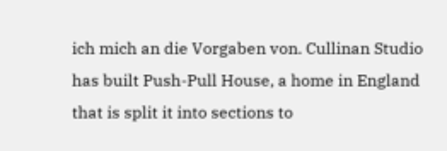ich mich an die Vorgaben von. Cullinan Studio has built Push-Pull House, a home in England that is split it into sections to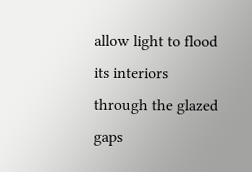allow light to flood its interiors through the glazed gaps